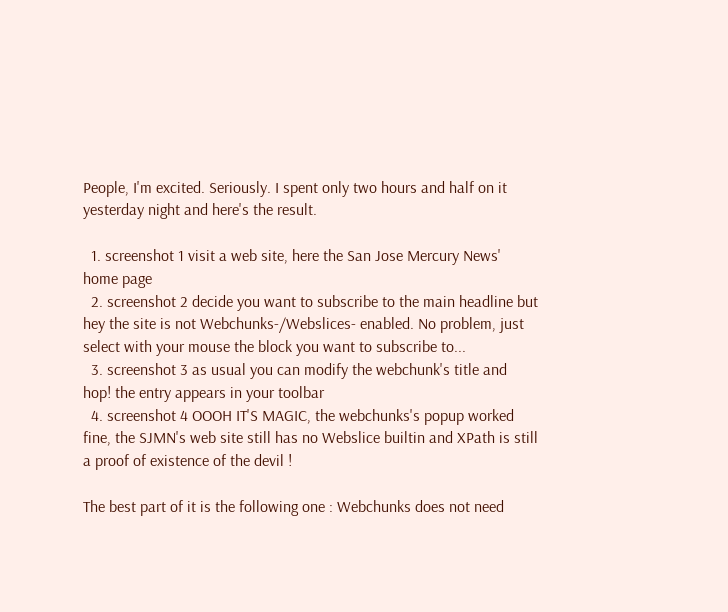People, I'm excited. Seriously. I spent only two hours and half on it yesterday night and here's the result.

  1. screenshot 1 visit a web site, here the San Jose Mercury News' home page
  2. screenshot 2 decide you want to subscribe to the main headline but hey the site is not Webchunks-/Webslices- enabled. No problem, just select with your mouse the block you want to subscribe to...
  3. screenshot 3 as usual you can modify the webchunk's title and hop! the entry appears in your toolbar
  4. screenshot 4 OOOH IT'S MAGIC, the webchunks's popup worked fine, the SJMN's web site still has no Webslice builtin and XPath is still a proof of existence of the devil !

The best part of it is the following one : Webchunks does not need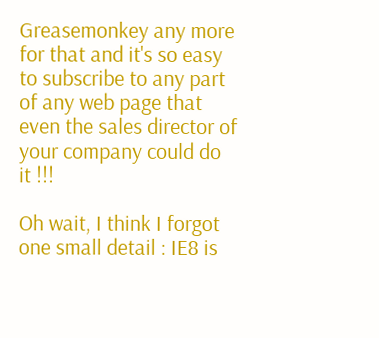Greasemonkey any more for that and it's so easy to subscribe to any part of any web page that even the sales director of your company could do it !!!

Oh wait, I think I forgot one small detail : IE8 is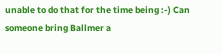unable to do that for the time being :-) Can someone bring Ballmer a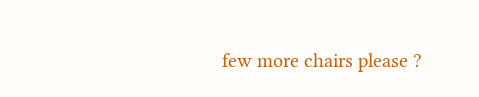few more chairs please ?